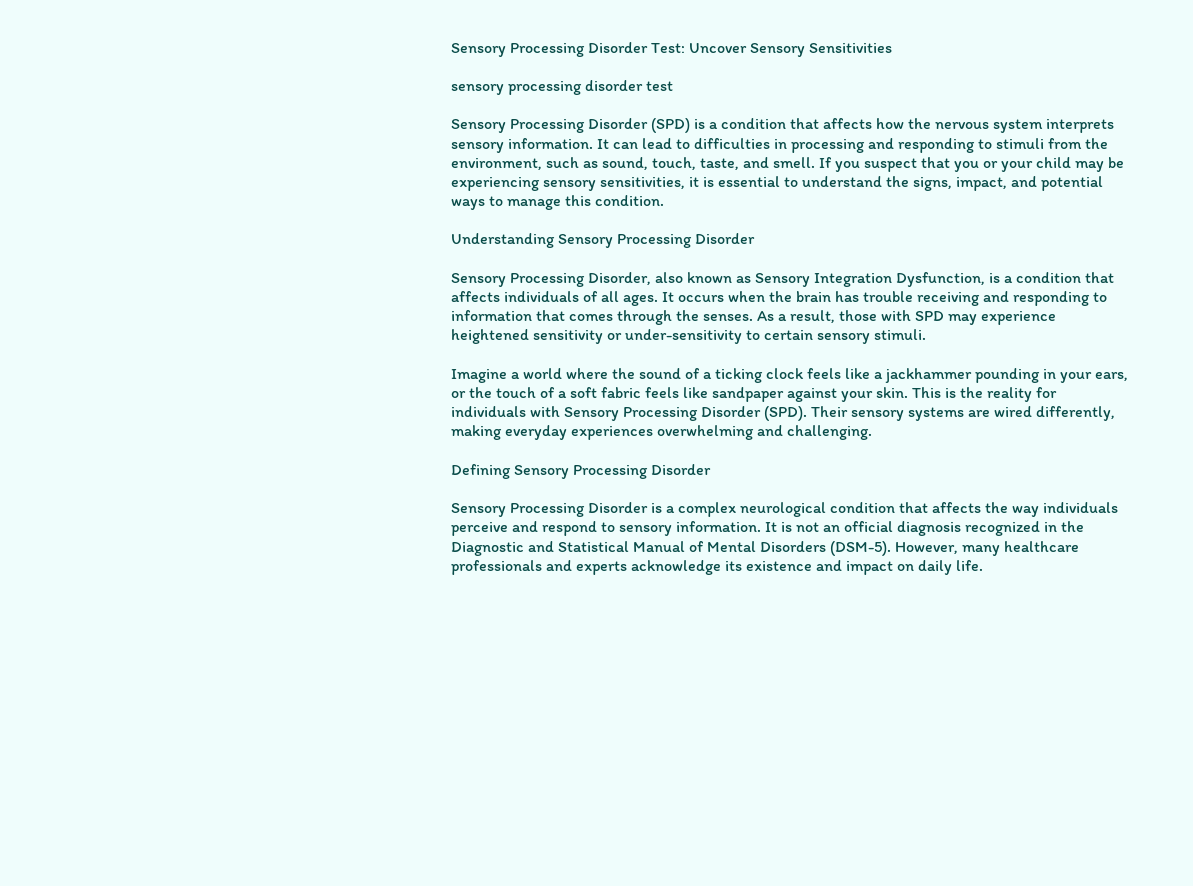Sensory Processing Disorder Test: Uncover Sensory Sensitivities

sensory processing disorder test

Sensory Processing Disorder (SPD) is a condition that affects how the nervous system interprets sensory information. It can lead to difficulties in processing and responding to stimuli from the environment, such as sound, touch, taste, and smell. If you suspect that you or your child may be experiencing sensory sensitivities, it is essential to understand the signs, impact, and potential ways to manage this condition.

Understanding Sensory Processing Disorder

Sensory Processing Disorder, also known as Sensory Integration Dysfunction, is a condition that affects individuals of all ages. It occurs when the brain has trouble receiving and responding to information that comes through the senses. As a result, those with SPD may experience heightened sensitivity or under-sensitivity to certain sensory stimuli.

Imagine a world where the sound of a ticking clock feels like a jackhammer pounding in your ears, or the touch of a soft fabric feels like sandpaper against your skin. This is the reality for individuals with Sensory Processing Disorder (SPD). Their sensory systems are wired differently, making everyday experiences overwhelming and challenging.

Defining Sensory Processing Disorder

Sensory Processing Disorder is a complex neurological condition that affects the way individuals perceive and respond to sensory information. It is not an official diagnosis recognized in the Diagnostic and Statistical Manual of Mental Disorders (DSM-5). However, many healthcare professionals and experts acknowledge its existence and impact on daily life.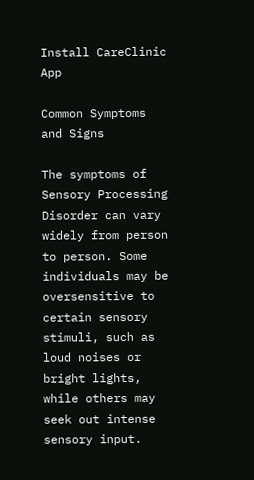Install CareClinic App

Common Symptoms and Signs

The symptoms of Sensory Processing Disorder can vary widely from person to person. Some individuals may be oversensitive to certain sensory stimuli, such as loud noises or bright lights, while others may seek out intense sensory input.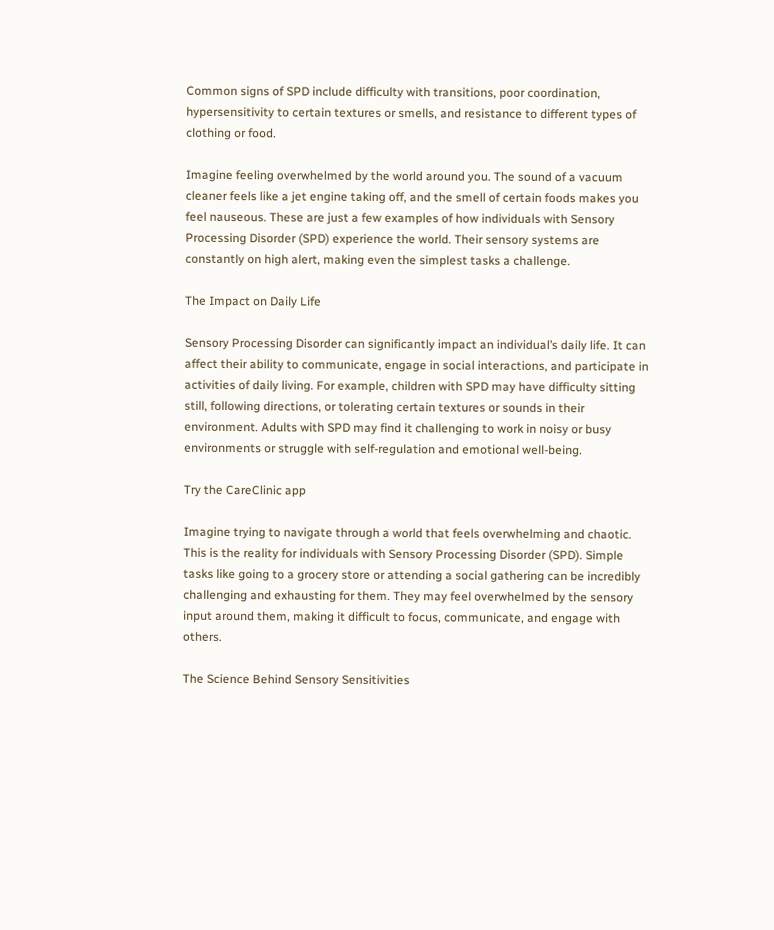Common signs of SPD include difficulty with transitions, poor coordination, hypersensitivity to certain textures or smells, and resistance to different types of clothing or food.

Imagine feeling overwhelmed by the world around you. The sound of a vacuum cleaner feels like a jet engine taking off, and the smell of certain foods makes you feel nauseous. These are just a few examples of how individuals with Sensory Processing Disorder (SPD) experience the world. Their sensory systems are constantly on high alert, making even the simplest tasks a challenge.

The Impact on Daily Life

Sensory Processing Disorder can significantly impact an individual’s daily life. It can affect their ability to communicate, engage in social interactions, and participate in activities of daily living. For example, children with SPD may have difficulty sitting still, following directions, or tolerating certain textures or sounds in their environment. Adults with SPD may find it challenging to work in noisy or busy environments or struggle with self-regulation and emotional well-being.

Try the CareClinic app

Imagine trying to navigate through a world that feels overwhelming and chaotic. This is the reality for individuals with Sensory Processing Disorder (SPD). Simple tasks like going to a grocery store or attending a social gathering can be incredibly challenging and exhausting for them. They may feel overwhelmed by the sensory input around them, making it difficult to focus, communicate, and engage with others.

The Science Behind Sensory Sensitivities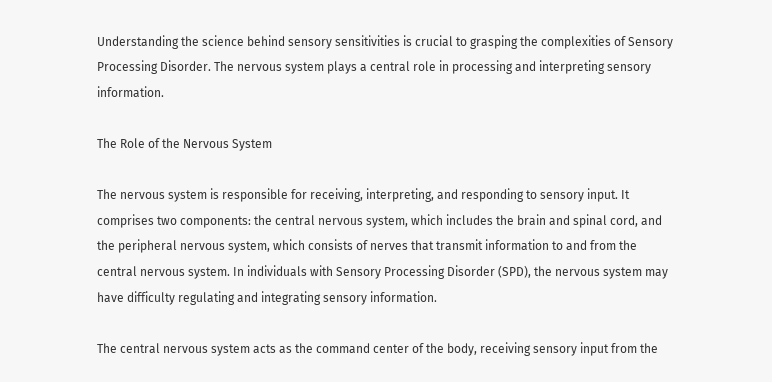Understanding the science behind sensory sensitivities is crucial to grasping the complexities of Sensory Processing Disorder. The nervous system plays a central role in processing and interpreting sensory information.

The Role of the Nervous System

The nervous system is responsible for receiving, interpreting, and responding to sensory input. It comprises two components: the central nervous system, which includes the brain and spinal cord, and the peripheral nervous system, which consists of nerves that transmit information to and from the central nervous system. In individuals with Sensory Processing Disorder (SPD), the nervous system may have difficulty regulating and integrating sensory information.

The central nervous system acts as the command center of the body, receiving sensory input from the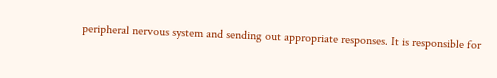peripheral nervous system and sending out appropriate responses. It is responsible for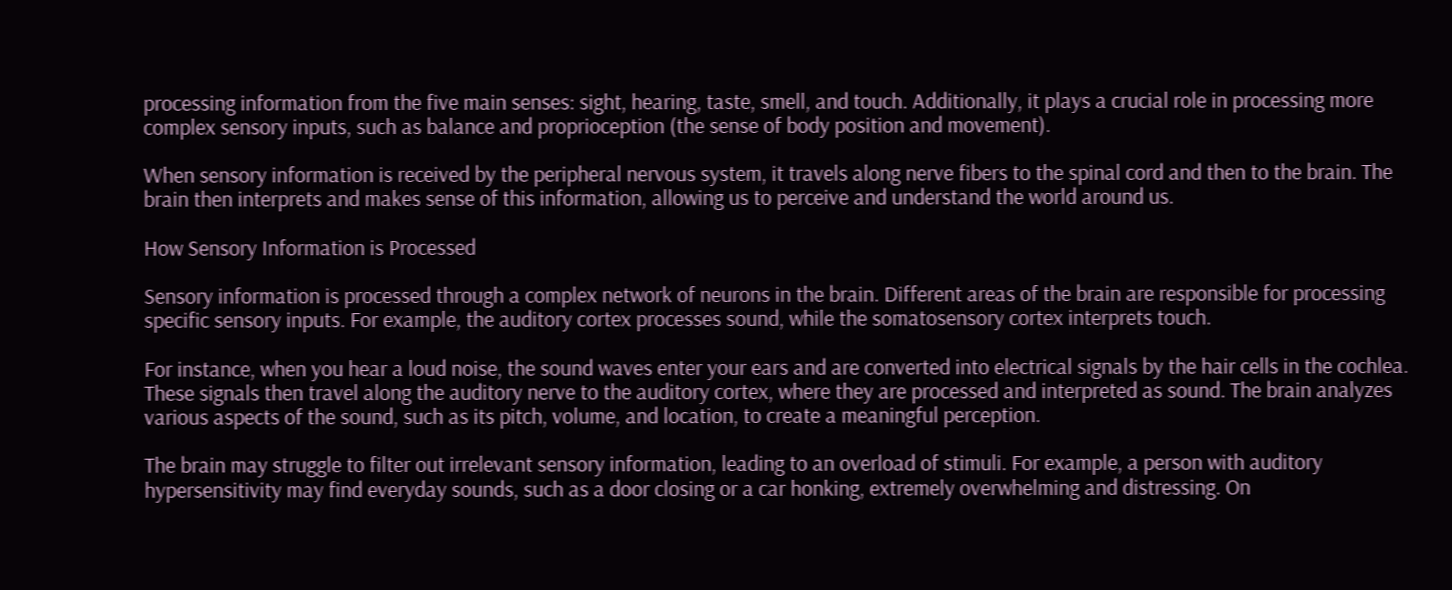processing information from the five main senses: sight, hearing, taste, smell, and touch. Additionally, it plays a crucial role in processing more complex sensory inputs, such as balance and proprioception (the sense of body position and movement).

When sensory information is received by the peripheral nervous system, it travels along nerve fibers to the spinal cord and then to the brain. The brain then interprets and makes sense of this information, allowing us to perceive and understand the world around us.

How Sensory Information is Processed

Sensory information is processed through a complex network of neurons in the brain. Different areas of the brain are responsible for processing specific sensory inputs. For example, the auditory cortex processes sound, while the somatosensory cortex interprets touch.

For instance, when you hear a loud noise, the sound waves enter your ears and are converted into electrical signals by the hair cells in the cochlea. These signals then travel along the auditory nerve to the auditory cortex, where they are processed and interpreted as sound. The brain analyzes various aspects of the sound, such as its pitch, volume, and location, to create a meaningful perception.

The brain may struggle to filter out irrelevant sensory information, leading to an overload of stimuli. For example, a person with auditory hypersensitivity may find everyday sounds, such as a door closing or a car honking, extremely overwhelming and distressing. On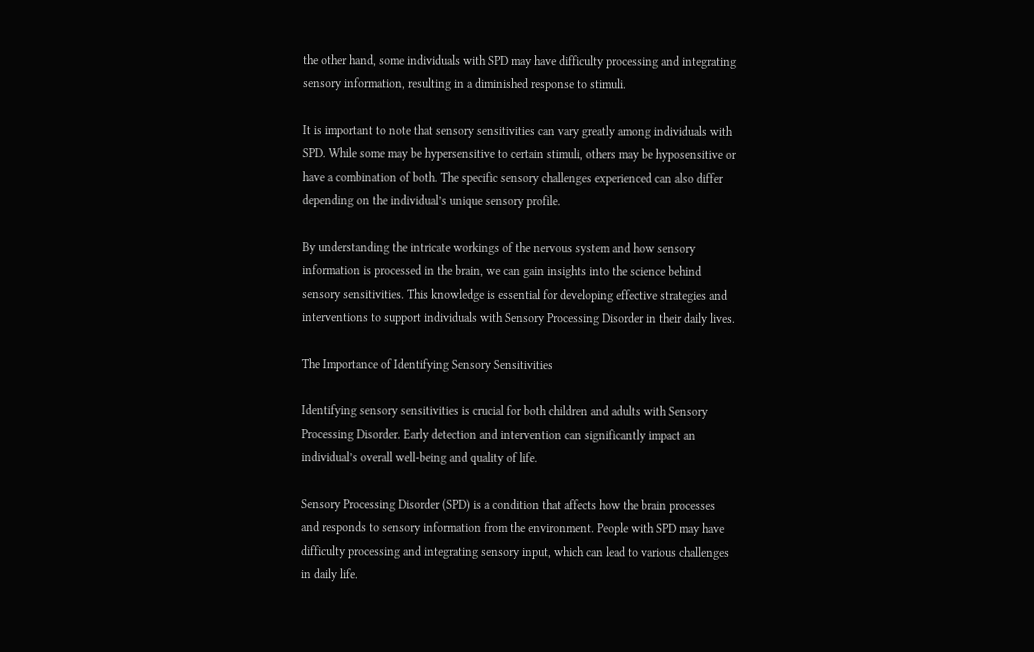the other hand, some individuals with SPD may have difficulty processing and integrating sensory information, resulting in a diminished response to stimuli.

It is important to note that sensory sensitivities can vary greatly among individuals with SPD. While some may be hypersensitive to certain stimuli, others may be hyposensitive or have a combination of both. The specific sensory challenges experienced can also differ depending on the individual’s unique sensory profile.

By understanding the intricate workings of the nervous system and how sensory information is processed in the brain, we can gain insights into the science behind sensory sensitivities. This knowledge is essential for developing effective strategies and interventions to support individuals with Sensory Processing Disorder in their daily lives.

The Importance of Identifying Sensory Sensitivities

Identifying sensory sensitivities is crucial for both children and adults with Sensory Processing Disorder. Early detection and intervention can significantly impact an individual’s overall well-being and quality of life.

Sensory Processing Disorder (SPD) is a condition that affects how the brain processes and responds to sensory information from the environment. People with SPD may have difficulty processing and integrating sensory input, which can lead to various challenges in daily life.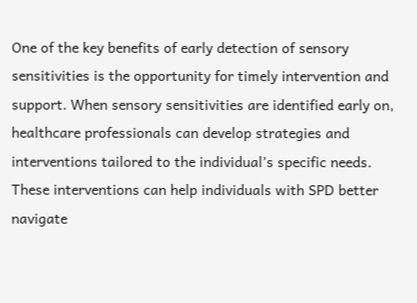One of the key benefits of early detection of sensory sensitivities is the opportunity for timely intervention and support. When sensory sensitivities are identified early on, healthcare professionals can develop strategies and interventions tailored to the individual’s specific needs. These interventions can help individuals with SPD better navigate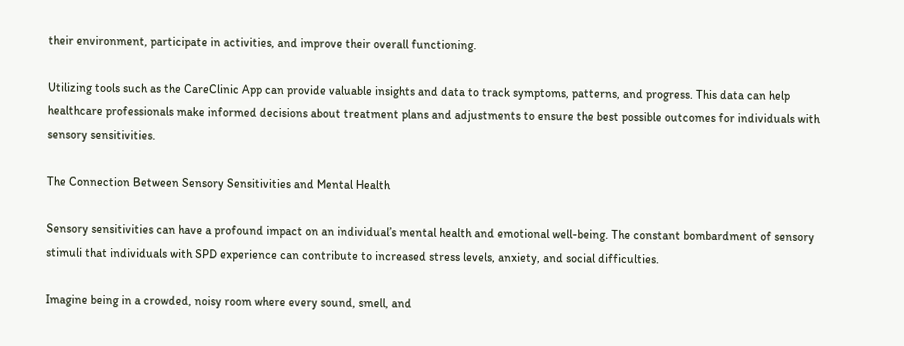their environment, participate in activities, and improve their overall functioning.

Utilizing tools such as the CareClinic App can provide valuable insights and data to track symptoms, patterns, and progress. This data can help healthcare professionals make informed decisions about treatment plans and adjustments to ensure the best possible outcomes for individuals with sensory sensitivities.

The Connection Between Sensory Sensitivities and Mental Health

Sensory sensitivities can have a profound impact on an individual’s mental health and emotional well-being. The constant bombardment of sensory stimuli that individuals with SPD experience can contribute to increased stress levels, anxiety, and social difficulties.

Imagine being in a crowded, noisy room where every sound, smell, and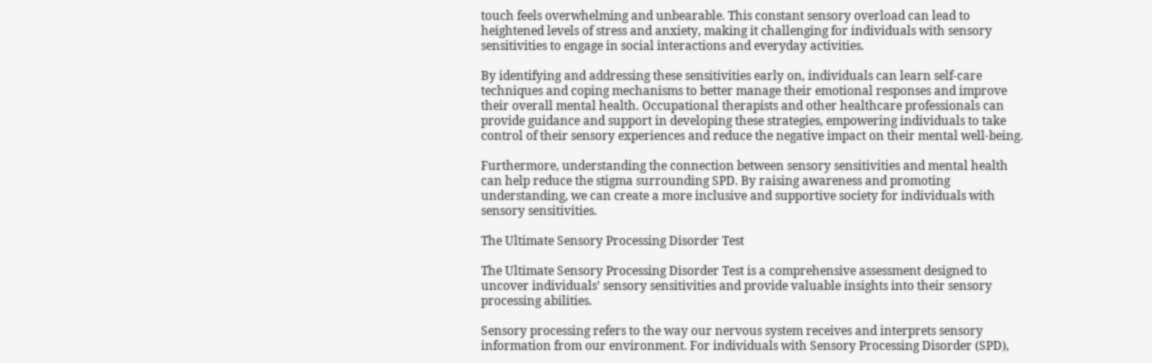touch feels overwhelming and unbearable. This constant sensory overload can lead to heightened levels of stress and anxiety, making it challenging for individuals with sensory sensitivities to engage in social interactions and everyday activities.

By identifying and addressing these sensitivities early on, individuals can learn self-care techniques and coping mechanisms to better manage their emotional responses and improve their overall mental health. Occupational therapists and other healthcare professionals can provide guidance and support in developing these strategies, empowering individuals to take control of their sensory experiences and reduce the negative impact on their mental well-being.

Furthermore, understanding the connection between sensory sensitivities and mental health can help reduce the stigma surrounding SPD. By raising awareness and promoting understanding, we can create a more inclusive and supportive society for individuals with sensory sensitivities.

The Ultimate Sensory Processing Disorder Test

The Ultimate Sensory Processing Disorder Test is a comprehensive assessment designed to uncover individuals’ sensory sensitivities and provide valuable insights into their sensory processing abilities.

Sensory processing refers to the way our nervous system receives and interprets sensory information from our environment. For individuals with Sensory Processing Disorder (SPD),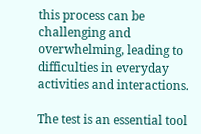this process can be challenging and overwhelming, leading to difficulties in everyday activities and interactions.

The test is an essential tool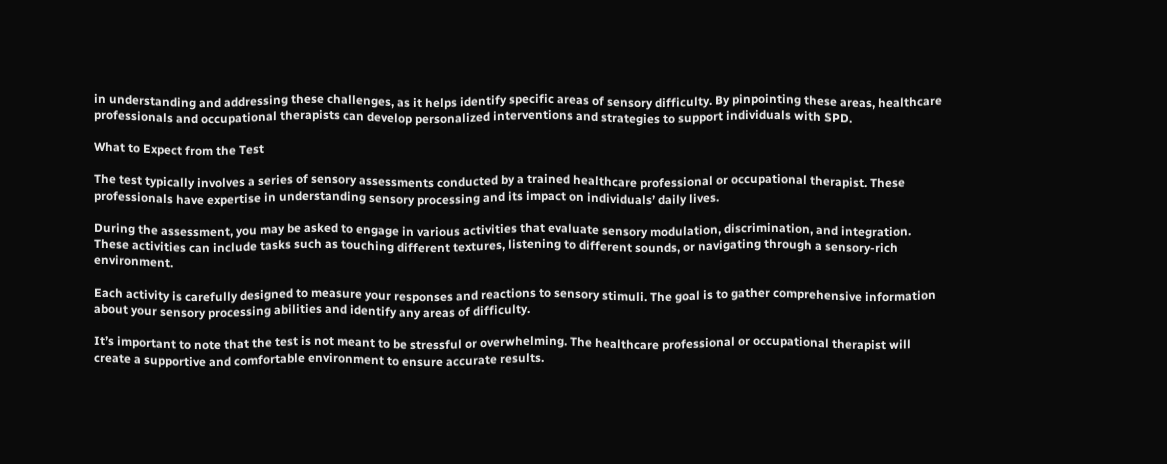in understanding and addressing these challenges, as it helps identify specific areas of sensory difficulty. By pinpointing these areas, healthcare professionals and occupational therapists can develop personalized interventions and strategies to support individuals with SPD.

What to Expect from the Test

The test typically involves a series of sensory assessments conducted by a trained healthcare professional or occupational therapist. These professionals have expertise in understanding sensory processing and its impact on individuals’ daily lives.

During the assessment, you may be asked to engage in various activities that evaluate sensory modulation, discrimination, and integration. These activities can include tasks such as touching different textures, listening to different sounds, or navigating through a sensory-rich environment.

Each activity is carefully designed to measure your responses and reactions to sensory stimuli. The goal is to gather comprehensive information about your sensory processing abilities and identify any areas of difficulty.

It’s important to note that the test is not meant to be stressful or overwhelming. The healthcare professional or occupational therapist will create a supportive and comfortable environment to ensure accurate results.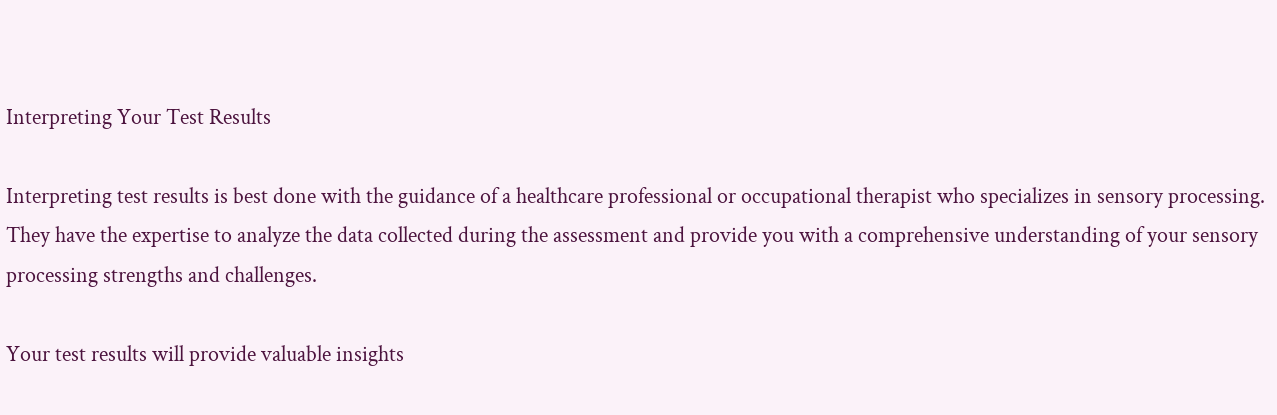Interpreting Your Test Results

Interpreting test results is best done with the guidance of a healthcare professional or occupational therapist who specializes in sensory processing. They have the expertise to analyze the data collected during the assessment and provide you with a comprehensive understanding of your sensory processing strengths and challenges.

Your test results will provide valuable insights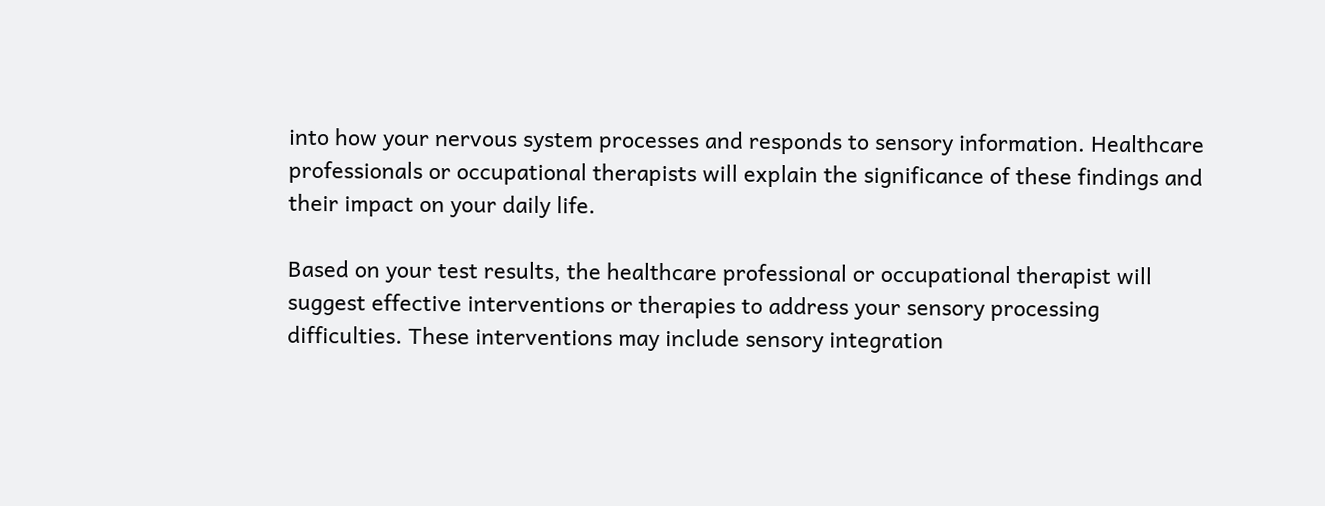into how your nervous system processes and responds to sensory information. Healthcare professionals or occupational therapists will explain the significance of these findings and their impact on your daily life.

Based on your test results, the healthcare professional or occupational therapist will suggest effective interventions or therapies to address your sensory processing difficulties. These interventions may include sensory integration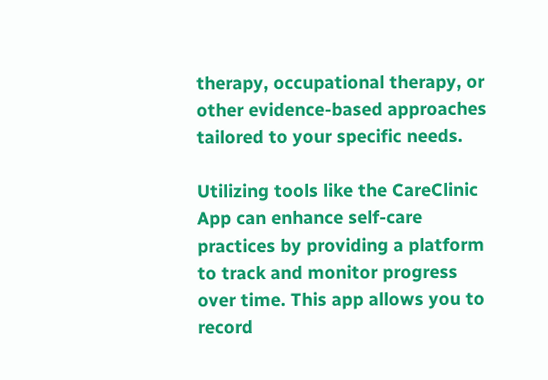therapy, occupational therapy, or other evidence-based approaches tailored to your specific needs.

Utilizing tools like the CareClinic App can enhance self-care practices by providing a platform to track and monitor progress over time. This app allows you to record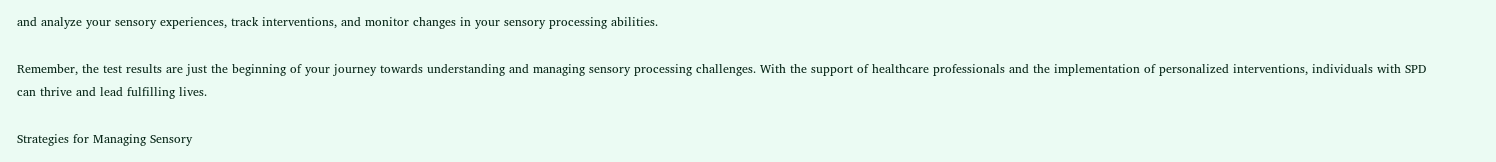and analyze your sensory experiences, track interventions, and monitor changes in your sensory processing abilities.

Remember, the test results are just the beginning of your journey towards understanding and managing sensory processing challenges. With the support of healthcare professionals and the implementation of personalized interventions, individuals with SPD can thrive and lead fulfilling lives.

Strategies for Managing Sensory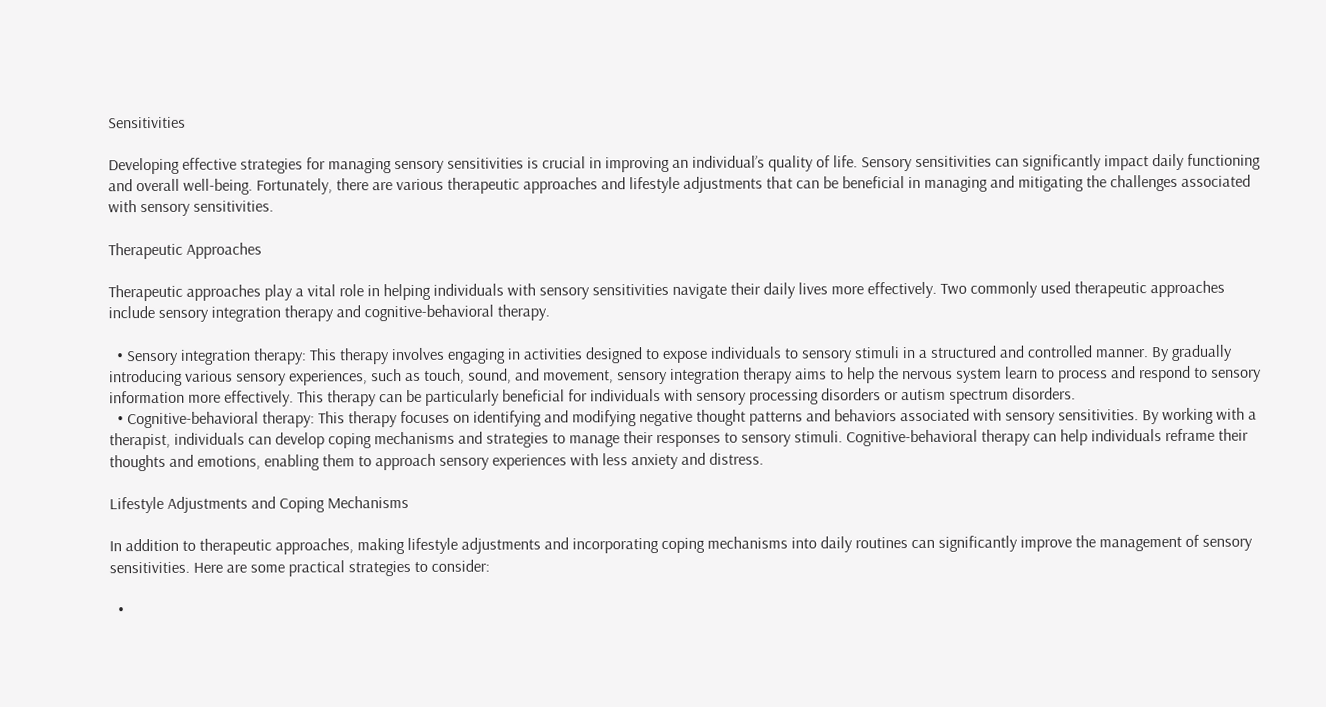Sensitivities

Developing effective strategies for managing sensory sensitivities is crucial in improving an individual’s quality of life. Sensory sensitivities can significantly impact daily functioning and overall well-being. Fortunately, there are various therapeutic approaches and lifestyle adjustments that can be beneficial in managing and mitigating the challenges associated with sensory sensitivities.

Therapeutic Approaches

Therapeutic approaches play a vital role in helping individuals with sensory sensitivities navigate their daily lives more effectively. Two commonly used therapeutic approaches include sensory integration therapy and cognitive-behavioral therapy.

  • Sensory integration therapy: This therapy involves engaging in activities designed to expose individuals to sensory stimuli in a structured and controlled manner. By gradually introducing various sensory experiences, such as touch, sound, and movement, sensory integration therapy aims to help the nervous system learn to process and respond to sensory information more effectively. This therapy can be particularly beneficial for individuals with sensory processing disorders or autism spectrum disorders.
  • Cognitive-behavioral therapy: This therapy focuses on identifying and modifying negative thought patterns and behaviors associated with sensory sensitivities. By working with a therapist, individuals can develop coping mechanisms and strategies to manage their responses to sensory stimuli. Cognitive-behavioral therapy can help individuals reframe their thoughts and emotions, enabling them to approach sensory experiences with less anxiety and distress.

Lifestyle Adjustments and Coping Mechanisms

In addition to therapeutic approaches, making lifestyle adjustments and incorporating coping mechanisms into daily routines can significantly improve the management of sensory sensitivities. Here are some practical strategies to consider:

  •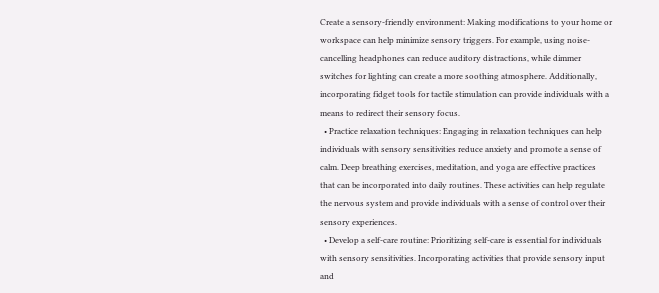Create a sensory-friendly environment: Making modifications to your home or workspace can help minimize sensory triggers. For example, using noise-cancelling headphones can reduce auditory distractions, while dimmer switches for lighting can create a more soothing atmosphere. Additionally, incorporating fidget tools for tactile stimulation can provide individuals with a means to redirect their sensory focus.
  • Practice relaxation techniques: Engaging in relaxation techniques can help individuals with sensory sensitivities reduce anxiety and promote a sense of calm. Deep breathing exercises, meditation, and yoga are effective practices that can be incorporated into daily routines. These activities can help regulate the nervous system and provide individuals with a sense of control over their sensory experiences.
  • Develop a self-care routine: Prioritizing self-care is essential for individuals with sensory sensitivities. Incorporating activities that provide sensory input and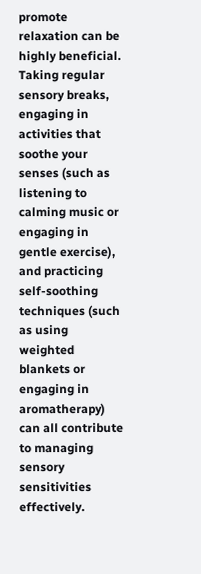promote relaxation can be highly beneficial. Taking regular sensory breaks, engaging in activities that soothe your senses (such as listening to calming music or engaging in gentle exercise), and practicing self-soothing techniques (such as using weighted blankets or engaging in aromatherapy) can all contribute to managing sensory sensitivities effectively.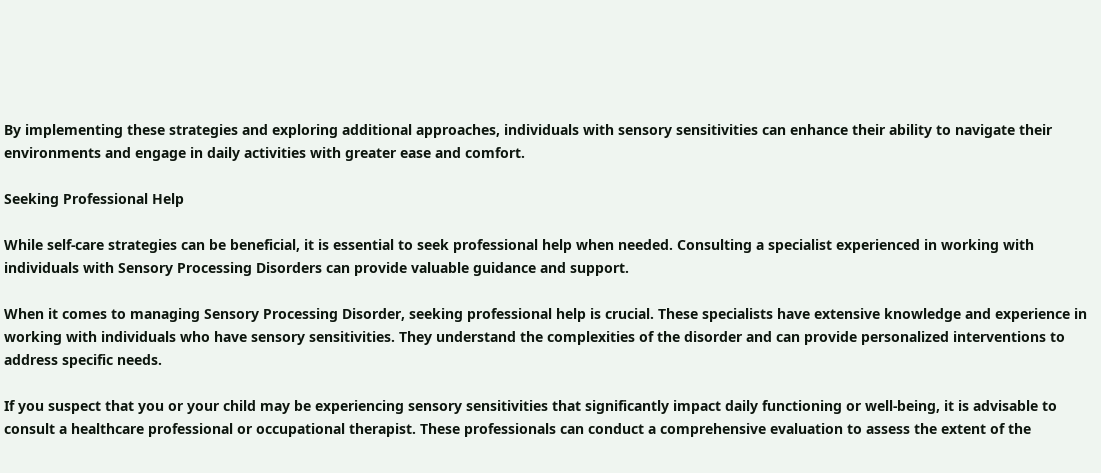By implementing these strategies and exploring additional approaches, individuals with sensory sensitivities can enhance their ability to navigate their environments and engage in daily activities with greater ease and comfort.

Seeking Professional Help

While self-care strategies can be beneficial, it is essential to seek professional help when needed. Consulting a specialist experienced in working with individuals with Sensory Processing Disorders can provide valuable guidance and support.

When it comes to managing Sensory Processing Disorder, seeking professional help is crucial. These specialists have extensive knowledge and experience in working with individuals who have sensory sensitivities. They understand the complexities of the disorder and can provide personalized interventions to address specific needs.

If you suspect that you or your child may be experiencing sensory sensitivities that significantly impact daily functioning or well-being, it is advisable to consult a healthcare professional or occupational therapist. These professionals can conduct a comprehensive evaluation to assess the extent of the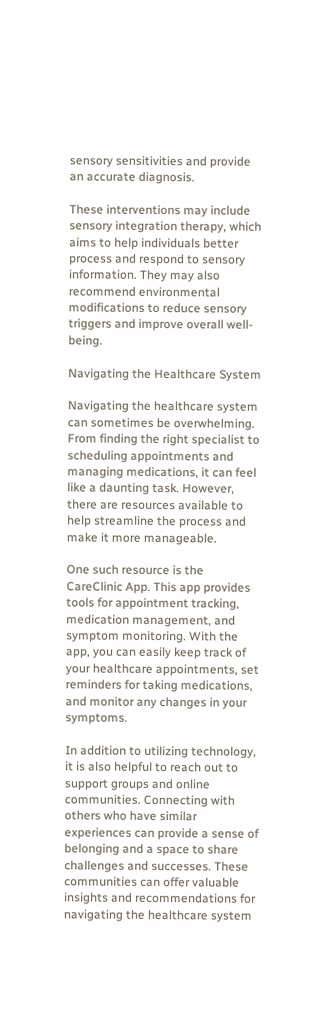sensory sensitivities and provide an accurate diagnosis.

These interventions may include sensory integration therapy, which aims to help individuals better process and respond to sensory information. They may also recommend environmental modifications to reduce sensory triggers and improve overall well-being.

Navigating the Healthcare System

Navigating the healthcare system can sometimes be overwhelming. From finding the right specialist to scheduling appointments and managing medications, it can feel like a daunting task. However, there are resources available to help streamline the process and make it more manageable.

One such resource is the CareClinic App. This app provides tools for appointment tracking, medication management, and symptom monitoring. With the app, you can easily keep track of your healthcare appointments, set reminders for taking medications, and monitor any changes in your symptoms.

In addition to utilizing technology, it is also helpful to reach out to support groups and online communities. Connecting with others who have similar experiences can provide a sense of belonging and a space to share challenges and successes. These communities can offer valuable insights and recommendations for navigating the healthcare system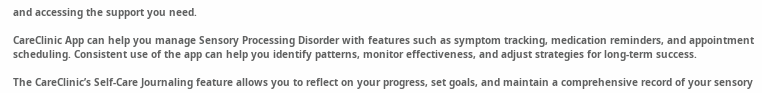and accessing the support you need.

CareClinic App can help you manage Sensory Processing Disorder with features such as symptom tracking, medication reminders, and appointment scheduling. Consistent use of the app can help you identify patterns, monitor effectiveness, and adjust strategies for long-term success.

The CareClinic’s Self-Care Journaling feature allows you to reflect on your progress, set goals, and maintain a comprehensive record of your sensory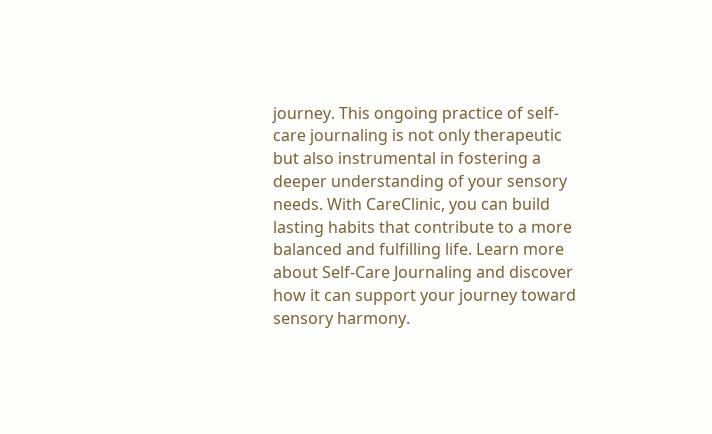journey. This ongoing practice of self-care journaling is not only therapeutic but also instrumental in fostering a deeper understanding of your sensory needs. With CareClinic, you can build lasting habits that contribute to a more balanced and fulfilling life. Learn more about Self-Care Journaling and discover how it can support your journey toward sensory harmony.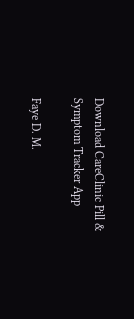Download CareClinic Pill & Symptom Tracker App

Faye D. M.